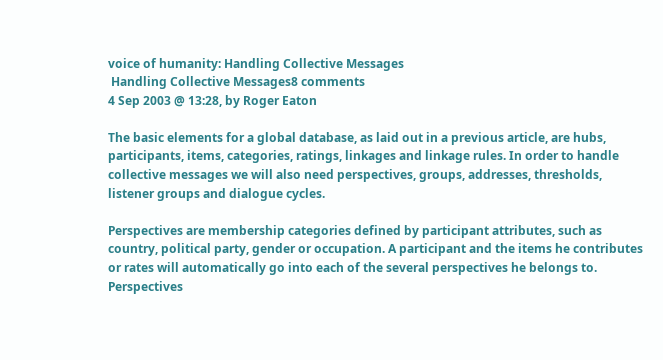voice of humanity: Handling Collective Messages
 Handling Collective Messages8 comments
4 Sep 2003 @ 13:28, by Roger Eaton

The basic elements for a global database, as laid out in a previous article, are hubs, participants, items, categories, ratings, linkages and linkage rules. In order to handle collective messages we will also need perspectives, groups, addresses, thresholds, listener groups and dialogue cycles.

Perspectives are membership categories defined by participant attributes, such as country, political party, gender or occupation. A participant and the items he contributes or rates will automatically go into each of the several perspectives he belongs to. Perspectives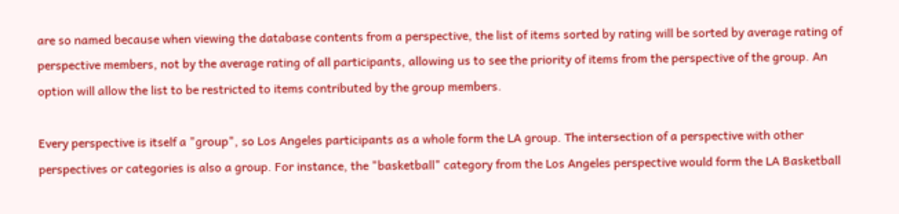are so named because when viewing the database contents from a perspective, the list of items sorted by rating will be sorted by average rating of perspective members, not by the average rating of all participants, allowing us to see the priority of items from the perspective of the group. An option will allow the list to be restricted to items contributed by the group members.

Every perspective is itself a "group", so Los Angeles participants as a whole form the LA group. The intersection of a perspective with other perspectives or categories is also a group. For instance, the "basketball" category from the Los Angeles perspective would form the LA Basketball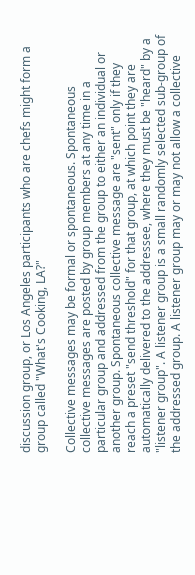discussion group, or Los Angeles participants who are chefs might form a group called "What's Cooking, LA?"

Collective messages may be formal or spontaneous. Spontaneous collective messages are posted by group members at any time in a particular group and addressed from the group to either an individual or another group. Spontaneous collective message are "sent" only if they reach a preset "send threshold" for that group, at which point they are automatically delivered to the addressee, where they must be "heard" by a "listener group". A listener group is a small randomly selected sub-group of the addressed group. A listener group may or may not allow a collective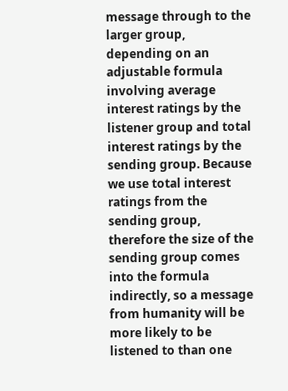message through to the larger group, depending on an adjustable formula involving average interest ratings by the listener group and total interest ratings by the sending group. Because we use total interest ratings from the sending group, therefore the size of the sending group comes into the formula indirectly, so a message from humanity will be more likely to be listened to than one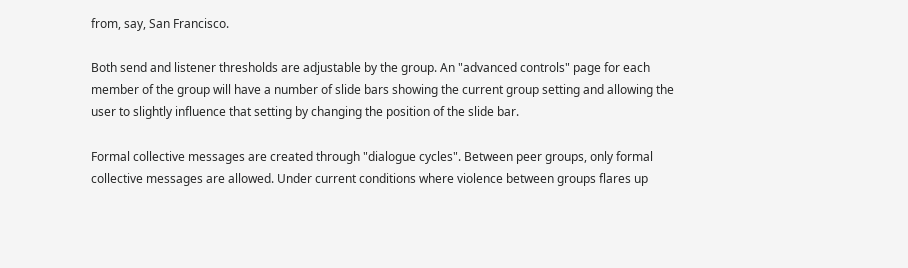from, say, San Francisco.

Both send and listener thresholds are adjustable by the group. An "advanced controls" page for each member of the group will have a number of slide bars showing the current group setting and allowing the user to slightly influence that setting by changing the position of the slide bar.

Formal collective messages are created through "dialogue cycles". Between peer groups, only formal collective messages are allowed. Under current conditions where violence between groups flares up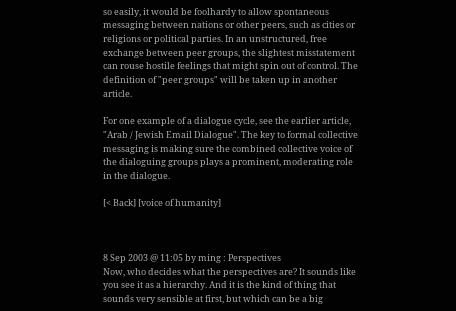so easily, it would be foolhardy to allow spontaneous messaging between nations or other peers, such as cities or religions or political parties. In an unstructured, free exchange between peer groups, the slightest misstatement can rouse hostile feelings that might spin out of control. The definition of "peer groups" will be taken up in another article.

For one example of a dialogue cycle, see the earlier article, "Arab / Jewish Email Dialogue". The key to formal collective messaging is making sure the combined collective voice of the dialoguing groups plays a prominent, moderating role in the dialogue.

[< Back] [voice of humanity]



8 Sep 2003 @ 11:05 by ming : Perspectives
Now, who decides what the perspectives are? It sounds like you see it as a hierarchy. And it is the kind of thing that sounds very sensible at first, but which can be a big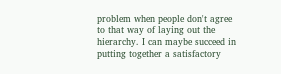problem when people don't agree to that way of laying out the hierarchy. I can maybe succeed in putting together a satisfactory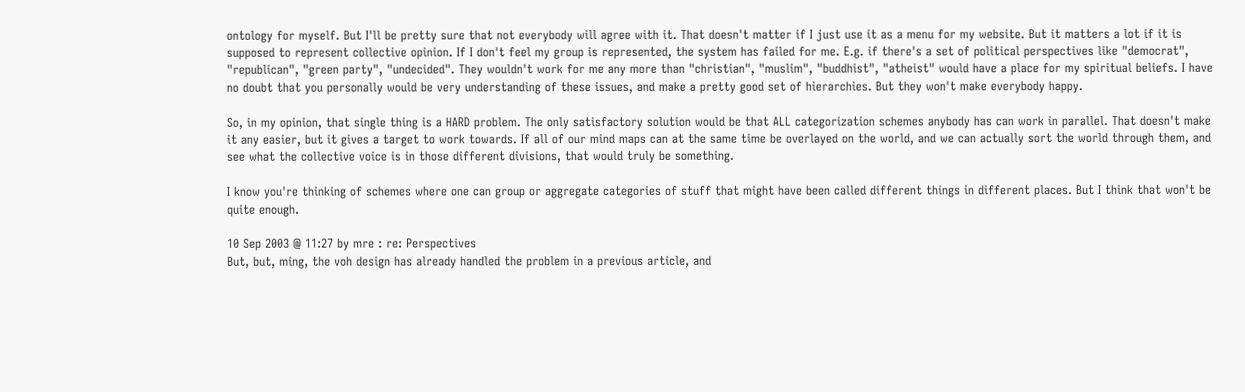ontology for myself. But I'll be pretty sure that not everybody will agree with it. That doesn't matter if I just use it as a menu for my website. But it matters a lot if it is supposed to represent collective opinion. If I don't feel my group is represented, the system has failed for me. E.g. if there's a set of political perspectives like "democrat", "republican", "green party", "undecided". They wouldn't work for me any more than "christian", "muslim", "buddhist", "atheist" would have a place for my spiritual beliefs. I have no doubt that you personally would be very understanding of these issues, and make a pretty good set of hierarchies. But they won't make everybody happy.

So, in my opinion, that single thing is a HARD problem. The only satisfactory solution would be that ALL categorization schemes anybody has can work in parallel. That doesn't make it any easier, but it gives a target to work towards. If all of our mind maps can at the same time be overlayed on the world, and we can actually sort the world through them, and see what the collective voice is in those different divisions, that would truly be something.

I know you're thinking of schemes where one can group or aggregate categories of stuff that might have been called different things in different places. But I think that won't be quite enough.

10 Sep 2003 @ 11:27 by mre : re: Perspectives
But, but, ming, the voh design has already handled the problem in a previous article, and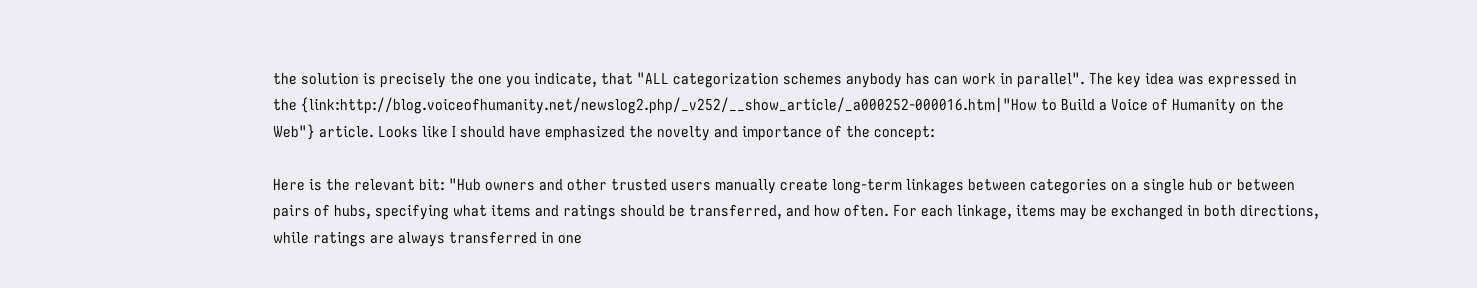the solution is precisely the one you indicate, that "ALL categorization schemes anybody has can work in parallel". The key idea was expressed in the {link:http://blog.voiceofhumanity.net/newslog2.php/_v252/__show_article/_a000252-000016.htm|"How to Build a Voice of Humanity on the Web"} article. Looks like I should have emphasized the novelty and importance of the concept:

Here is the relevant bit: "Hub owners and other trusted users manually create long-term linkages between categories on a single hub or between pairs of hubs, specifying what items and ratings should be transferred, and how often. For each linkage, items may be exchanged in both directions, while ratings are always transferred in one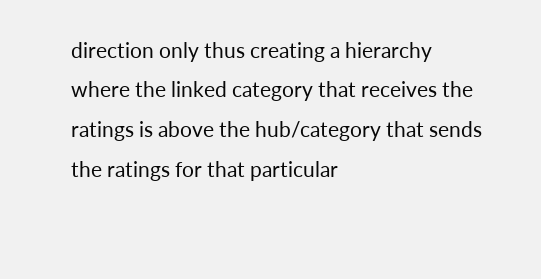direction only thus creating a hierarchy where the linked category that receives the ratings is above the hub/category that sends the ratings for that particular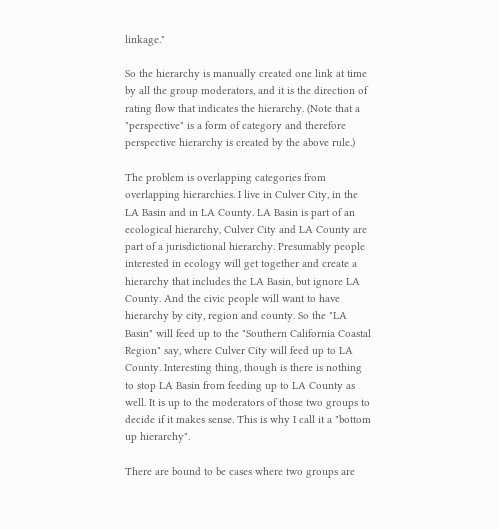linkage."

So the hierarchy is manually created one link at time by all the group moderators, and it is the direction of rating flow that indicates the hierarchy. (Note that a "perspective" is a form of category and therefore perspective hierarchy is created by the above rule.)

The problem is overlapping categories from overlapping hierarchies. I live in Culver City, in the LA Basin and in LA County. LA Basin is part of an ecological hierarchy, Culver City and LA County are part of a jurisdictional hierarchy. Presumably people interested in ecology will get together and create a hierarchy that includes the LA Basin, but ignore LA County. And the civic people will want to have hierarchy by city, region and county. So the "LA Basin" will feed up to the "Southern California Coastal Region" say, where Culver City will feed up to LA County. Interesting thing, though is there is nothing to stop LA Basin from feeding up to LA County as well. It is up to the moderators of those two groups to decide if it makes sense. This is why I call it a "bottom up hierarchy".

There are bound to be cases where two groups are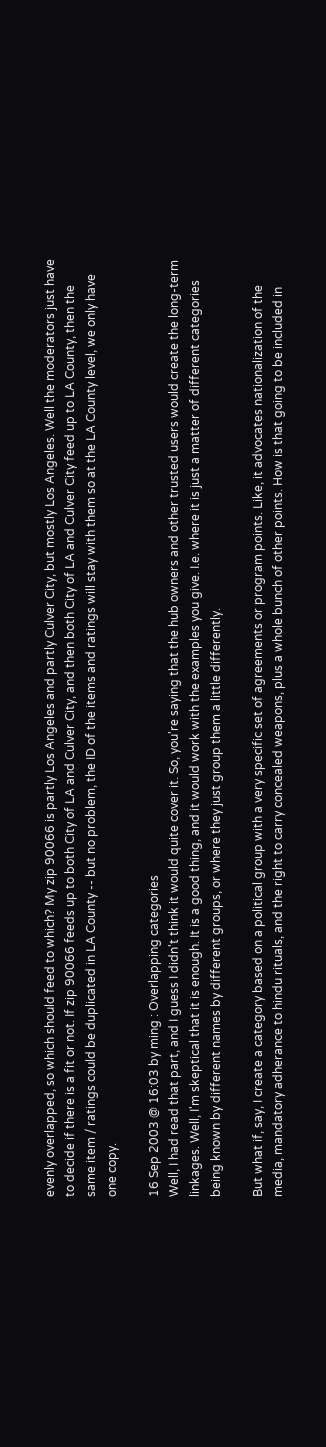evenly overlapped, so which should feed to which? My zip 90066 is partly Los Angeles and partly Culver City, but mostly Los Angeles. Well the moderators just have to decide if there is a fit or not. If zip 90066 feeds up to both City of LA and Culver City, and then both City of LA and Culver City feed up to LA County, then the same item / ratings could be duplicated in LA County -- but no problem, the ID of the items and ratings will stay with them so at the LA County level, we only have one copy.

16 Sep 2003 @ 16:03 by ming : Overlapping categories
Well, I had read that part, and I guess I didn't think it would quite cover it. So, you're saying that the hub owners and other trusted users would create the long-term linkages. Well, I'm skeptical that it is enough. It is a good thing, and it would work with the examples you give. I.e. where it is just a matter of different categories being known by different names by different groups, or where they just group them a little differently.

But what if, say, I create a category based on a political group with a very specific set of agreements or program points. Like, it advocates nationalization of the media, mandatory adherance to hindu rituals, and the right to carry concealed weapons, plus a whole bunch of other points. How is that going to be included in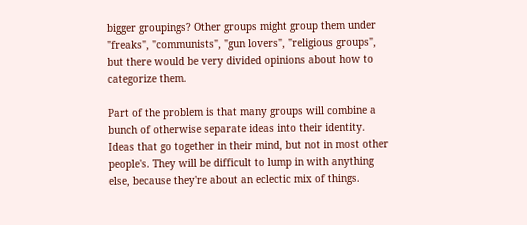bigger groupings? Other groups might group them under "freaks", "communists", "gun lovers", "religious groups", but there would be very divided opinions about how to categorize them.

Part of the problem is that many groups will combine a bunch of otherwise separate ideas into their identity. Ideas that go together in their mind, but not in most other people's. They will be difficult to lump in with anything else, because they're about an eclectic mix of things.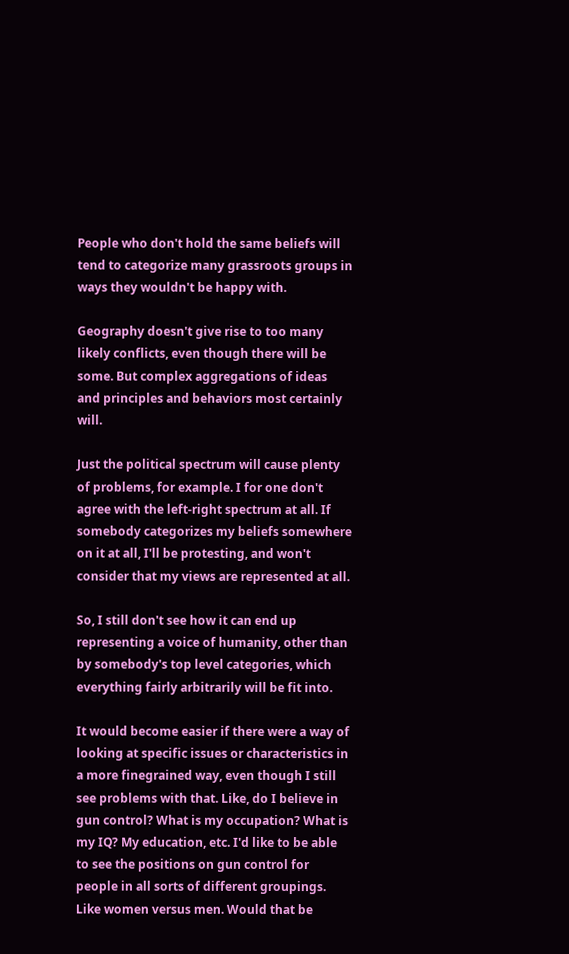People who don't hold the same beliefs will tend to categorize many grassroots groups in ways they wouldn't be happy with.

Geography doesn't give rise to too many likely conflicts, even though there will be some. But complex aggregations of ideas and principles and behaviors most certainly will.

Just the political spectrum will cause plenty of problems, for example. I for one don't agree with the left-right spectrum at all. If somebody categorizes my beliefs somewhere on it at all, I'll be protesting, and won't consider that my views are represented at all.

So, I still don't see how it can end up representing a voice of humanity, other than by somebody's top level categories, which everything fairly arbitrarily will be fit into.

It would become easier if there were a way of looking at specific issues or characteristics in a more finegrained way, even though I still see problems with that. Like, do I believe in gun control? What is my occupation? What is my IQ? My education, etc. I'd like to be able to see the positions on gun control for people in all sorts of different groupings. Like women versus men. Would that be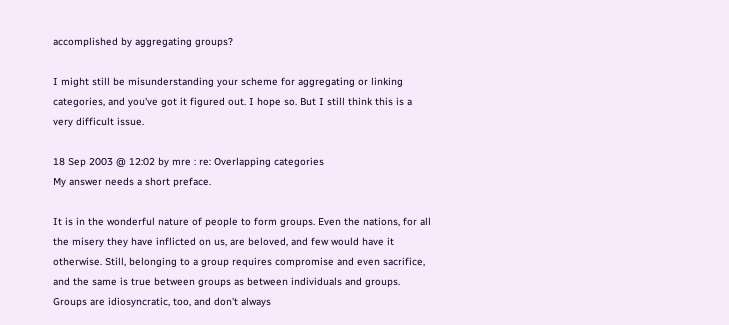accomplished by aggregating groups?

I might still be misunderstanding your scheme for aggregating or linking categories, and you've got it figured out. I hope so. But I still think this is a very difficult issue.

18 Sep 2003 @ 12:02 by mre : re: Overlapping categories
My answer needs a short preface.

It is in the wonderful nature of people to form groups. Even the nations, for all the misery they have inflicted on us, are beloved, and few would have it otherwise. Still, belonging to a group requires compromise and even sacrifice, and the same is true between groups as between individuals and groups. Groups are idiosyncratic, too, and don't always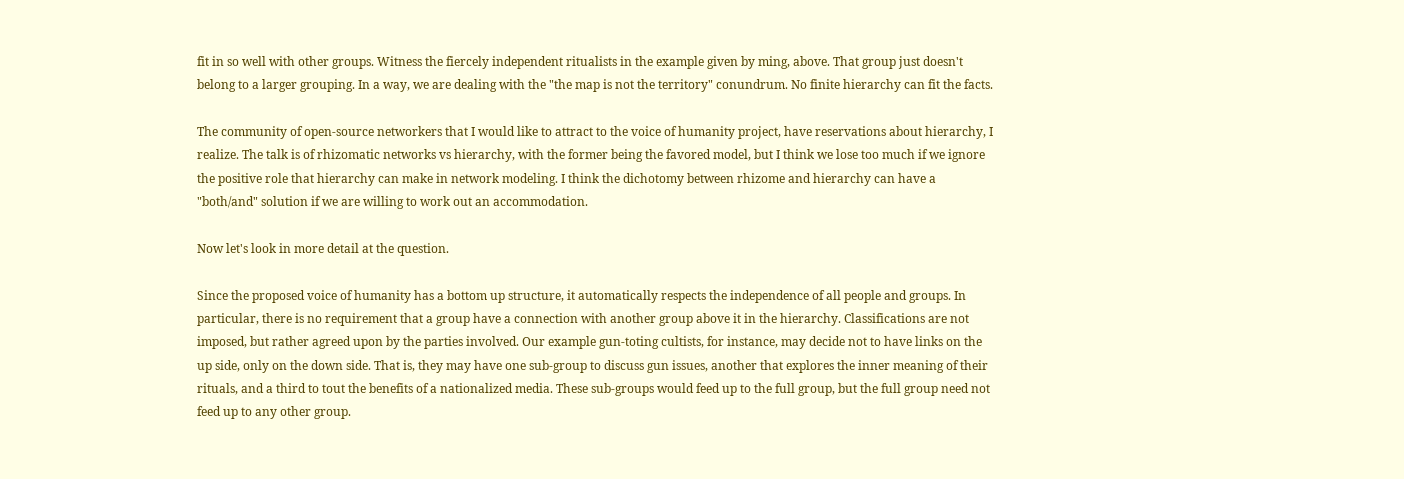fit in so well with other groups. Witness the fiercely independent ritualists in the example given by ming, above. That group just doesn't belong to a larger grouping. In a way, we are dealing with the "the map is not the territory" conundrum. No finite hierarchy can fit the facts.

The community of open-source networkers that I would like to attract to the voice of humanity project, have reservations about hierarchy, I realize. The talk is of rhizomatic networks vs hierarchy, with the former being the favored model, but I think we lose too much if we ignore the positive role that hierarchy can make in network modeling. I think the dichotomy between rhizome and hierarchy can have a "both/and" solution if we are willing to work out an accommodation.

Now let's look in more detail at the question.

Since the proposed voice of humanity has a bottom up structure, it automatically respects the independence of all people and groups. In particular, there is no requirement that a group have a connection with another group above it in the hierarchy. Classifications are not imposed, but rather agreed upon by the parties involved. Our example gun-toting cultists, for instance, may decide not to have links on the up side, only on the down side. That is, they may have one sub-group to discuss gun issues, another that explores the inner meaning of their rituals, and a third to tout the benefits of a nationalized media. These sub-groups would feed up to the full group, but the full group need not feed up to any other group.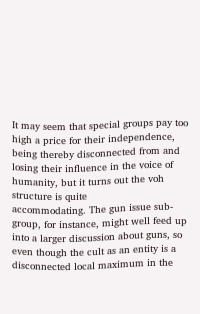It may seem that special groups pay too high a price for their independence, being thereby disconnected from and losing their influence in the voice of humanity, but it turns out the voh structure is quite
accommodating. The gun issue sub-group, for instance, might well feed up into a larger discussion about guns, so even though the cult as an entity is a disconnected local maximum in the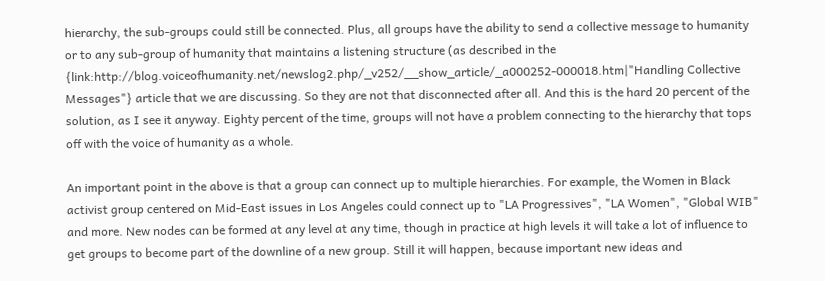hierarchy, the sub-groups could still be connected. Plus, all groups have the ability to send a collective message to humanity or to any sub-group of humanity that maintains a listening structure (as described in the {link:http://blog.voiceofhumanity.net/newslog2.php/_v252/__show_article/_a000252-000018.htm|"Handling Collective Messages"} article that we are discussing. So they are not that disconnected after all. And this is the hard 20 percent of the solution, as I see it anyway. Eighty percent of the time, groups will not have a problem connecting to the hierarchy that tops off with the voice of humanity as a whole.

An important point in the above is that a group can connect up to multiple hierarchies. For example, the Women in Black activist group centered on Mid-East issues in Los Angeles could connect up to "LA Progressives", "LA Women", "Global WIB" and more. New nodes can be formed at any level at any time, though in practice at high levels it will take a lot of influence to get groups to become part of the downline of a new group. Still it will happen, because important new ideas and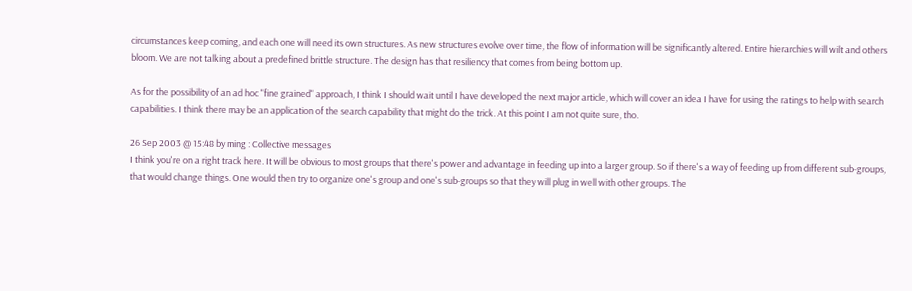circumstances keep coming, and each one will need its own structures. As new structures evolve over time, the flow of information will be significantly altered. Entire hierarchies will wilt and others bloom. We are not talking about a predefined brittle structure. The design has that resiliency that comes from being bottom up.

As for the possibility of an ad hoc "fine grained" approach, I think I should wait until I have developed the next major article, which will cover an idea I have for using the ratings to help with search capabilities. I think there may be an application of the search capability that might do the trick. At this point I am not quite sure, tho.

26 Sep 2003 @ 15:48 by ming : Collective messages
I think you're on a right track here. It will be obvious to most groups that there's power and advantage in feeding up into a larger group. So if there's a way of feeding up from different sub-groups, that would change things. One would then try to organize one's group and one's sub-groups so that they will plug in well with other groups. The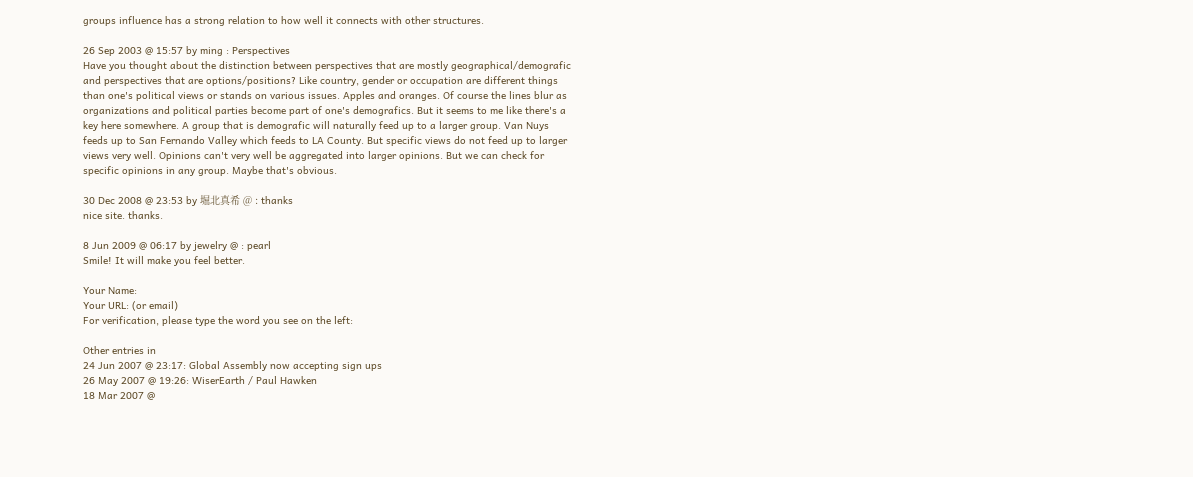groups influence has a strong relation to how well it connects with other structures.

26 Sep 2003 @ 15:57 by ming : Perspectives
Have you thought about the distinction between perspectives that are mostly geographical/demografic and perspectives that are options/positions? Like country, gender or occupation are different things than one's political views or stands on various issues. Apples and oranges. Of course the lines blur as organizations and political parties become part of one's demografics. But it seems to me like there's a key here somewhere. A group that is demografic will naturally feed up to a larger group. Van Nuys feeds up to San Fernando Valley which feeds to LA County. But specific views do not feed up to larger views very well. Opinions can't very well be aggregated into larger opinions. But we can check for specific opinions in any group. Maybe that's obvious.

30 Dec 2008 @ 23:53 by 堀北真希 @ : thanks
nice site. thanks.

8 Jun 2009 @ 06:17 by jewelry @ : pearl
Smile! It will make you feel better.

Your Name:
Your URL: (or email)
For verification, please type the word you see on the left:

Other entries in
24 Jun 2007 @ 23:17: Global Assembly now accepting sign ups
26 May 2007 @ 19:26: WiserEarth / Paul Hawken
18 Mar 2007 @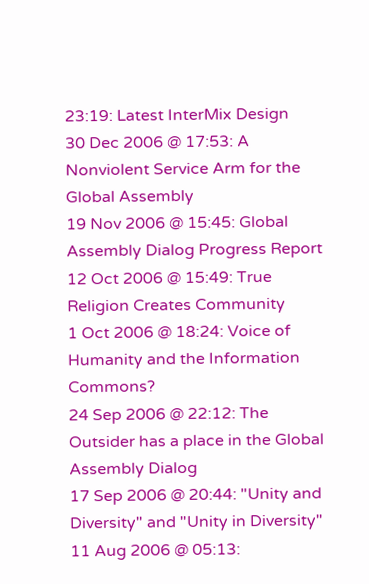23:19: Latest InterMix Design
30 Dec 2006 @ 17:53: A Nonviolent Service Arm for the Global Assembly
19 Nov 2006 @ 15:45: Global Assembly Dialog Progress Report
12 Oct 2006 @ 15:49: True Religion Creates Community
1 Oct 2006 @ 18:24: Voice of Humanity and the Information Commons?
24 Sep 2006 @ 22:12: The Outsider has a place in the Global Assembly Dialog
17 Sep 2006 @ 20:44: "Unity and Diversity" and "Unity in Diversity"
11 Aug 2006 @ 05:13: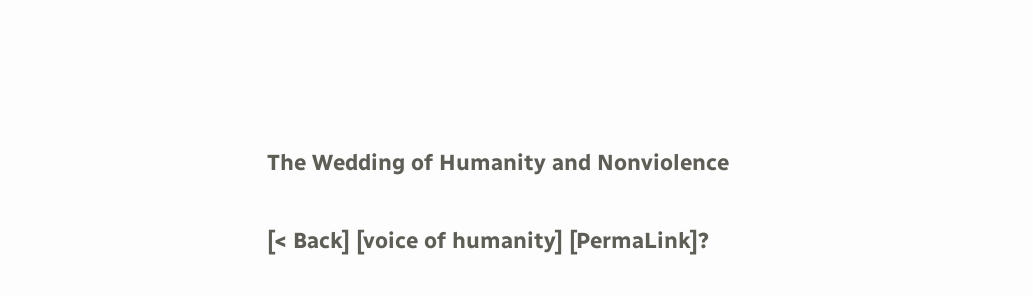The Wedding of Humanity and Nonviolence

[< Back] [voice of humanity] [PermaLink]?